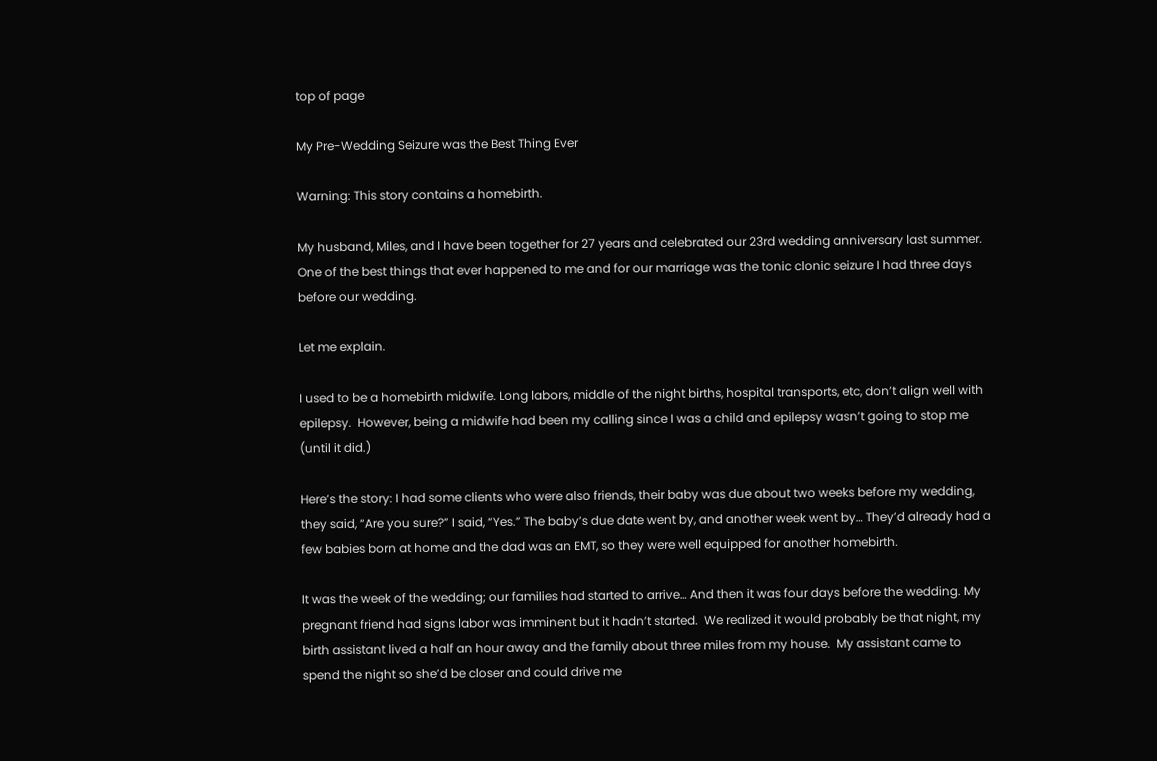top of page

My Pre-Wedding Seizure was the Best Thing Ever

Warning: This story contains a homebirth.

My husband, Miles, and I have been together for 27 years and celebrated our 23rd wedding anniversary last summer. One of the best things that ever happened to me and for our marriage was the tonic clonic seizure I had three days before our wedding.

Let me explain.

I used to be a homebirth midwife. Long labors, middle of the night births, hospital transports, etc, don’t align well with epilepsy.  However, being a midwife had been my calling since I was a child and epilepsy wasn’t going to stop me (until it did.)

Here’s the story: I had some clients who were also friends, their baby was due about two weeks before my wedding, they said, “Are you sure?” I said, “Yes.” The baby’s due date went by, and another week went by… They’d already had a few babies born at home and the dad was an EMT, so they were well equipped for another homebirth.

It was the week of the wedding; our families had started to arrive… And then it was four days before the wedding. My pregnant friend had signs labor was imminent but it hadn’t started.  We realized it would probably be that night, my birth assistant lived a half an hour away and the family about three miles from my house.  My assistant came to spend the night so she’d be closer and could drive me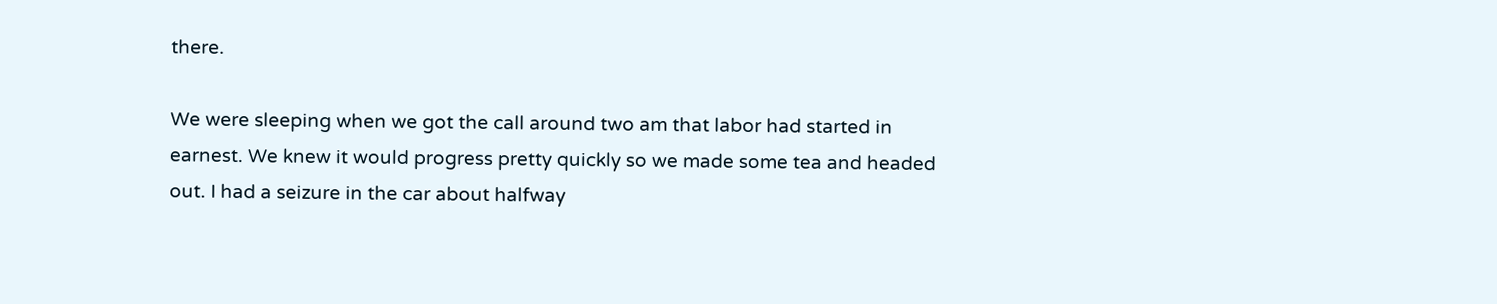there.

We were sleeping when we got the call around two am that labor had started in earnest. We knew it would progress pretty quickly so we made some tea and headed out. I had a seizure in the car about halfway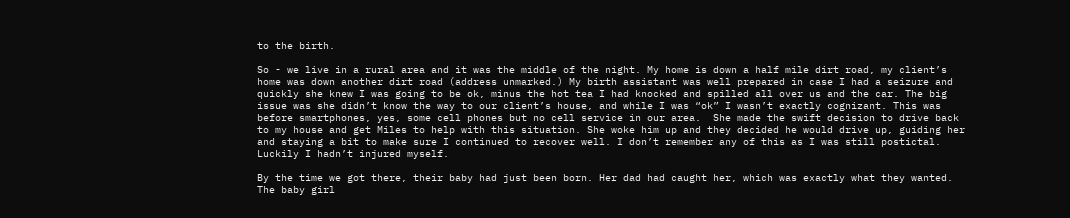to the birth.

So - we live in a rural area and it was the middle of the night. My home is down a half mile dirt road, my client’s home was down another dirt road (address unmarked.) My birth assistant was well prepared in case I had a seizure and quickly she knew I was going to be ok, minus the hot tea I had knocked and spilled all over us and the car. The big issue was she didn’t know the way to our client’s house, and while I was “ok” I wasn’t exactly cognizant. This was before smartphones, yes, some cell phones but no cell service in our area.  She made the swift decision to drive back to my house and get Miles to help with this situation. She woke him up and they decided he would drive up, guiding her and staying a bit to make sure I continued to recover well. I don’t remember any of this as I was still postictal. Luckily I hadn’t injured myself.

By the time we got there, their baby had just been born. Her dad had caught her, which was exactly what they wanted. The baby girl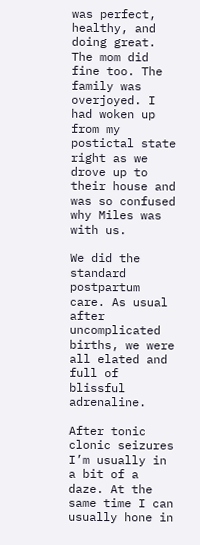was perfect, healthy, and doing great. The mom did fine too. The family was overjoyed. I had woken up from my postictal state right as we drove up to their house and was so confused why Miles was with us.

We did the standard postpartum care. As usual after uncomplicated births, we were all elated and full of blissful adrenaline.

After tonic clonic seizures I’m usually in a bit of a daze. At the same time I can usually hone in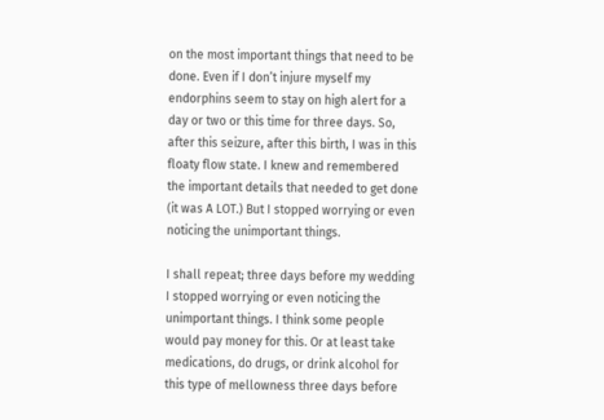on the most important things that need to be done. Even if I don’t injure myself my endorphins seem to stay on high alert for a day or two or this time for three days. So, after this seizure, after this birth, I was in this floaty flow state. I knew and remembered the important details that needed to get done (it was A LOT.) But I stopped worrying or even noticing the unimportant things.

I shall repeat; three days before my wedding I stopped worrying or even noticing the unimportant things. I think some people would pay money for this. Or at least take medications, do drugs, or drink alcohol for this type of mellowness three days before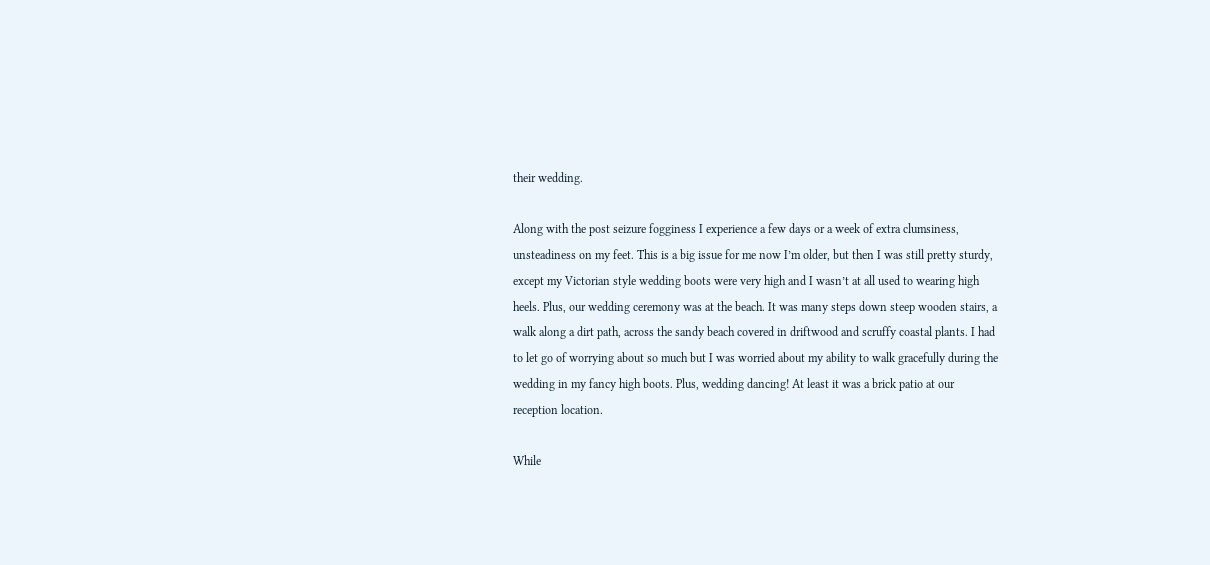their wedding.

Along with the post seizure fogginess I experience a few days or a week of extra clumsiness, unsteadiness on my feet. This is a big issue for me now I’m older, but then I was still pretty sturdy, except my Victorian style wedding boots were very high and I wasn’t at all used to wearing high heels. Plus, our wedding ceremony was at the beach. It was many steps down steep wooden stairs, a walk along a dirt path, across the sandy beach covered in driftwood and scruffy coastal plants. I had to let go of worrying about so much but I was worried about my ability to walk gracefully during the wedding in my fancy high boots. Plus, wedding dancing! At least it was a brick patio at our reception location.

While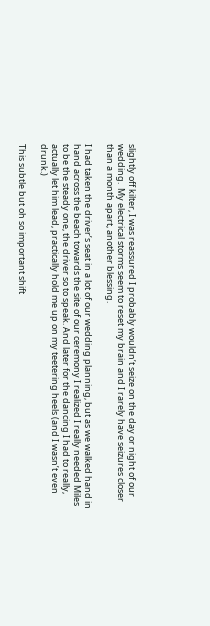slightly off kilter, I was reassured I probably wouldn’t seize on the day or night of our wedding.  My electrical storms seem to reset my brain and I rarely have seizures closer than a month apart, another blessing.

I had taken the driver’s seat in a lot of our wedding planning, but as we walked hand in hand across the beach towards the site of our ceremony I realized I really needed Miles to be the steady one, the driver so to speak. And later for the dancing I had to really, actually let him lead, practically hold me up on my teetering heels (and I wasn’t even drunk.)

This subtle but oh so important shift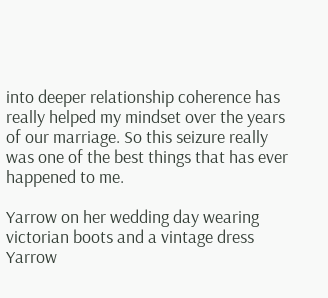into deeper relationship coherence has really helped my mindset over the years of our marriage. So this seizure really was one of the best things that has ever happened to me.

Yarrow on her wedding day wearing victorian boots and a vintage dress
Yarrow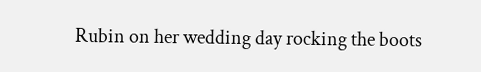Rubin on her wedding day rocking the boots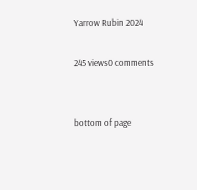Yarrow Rubin 2024

245 views0 comments


bottom of page